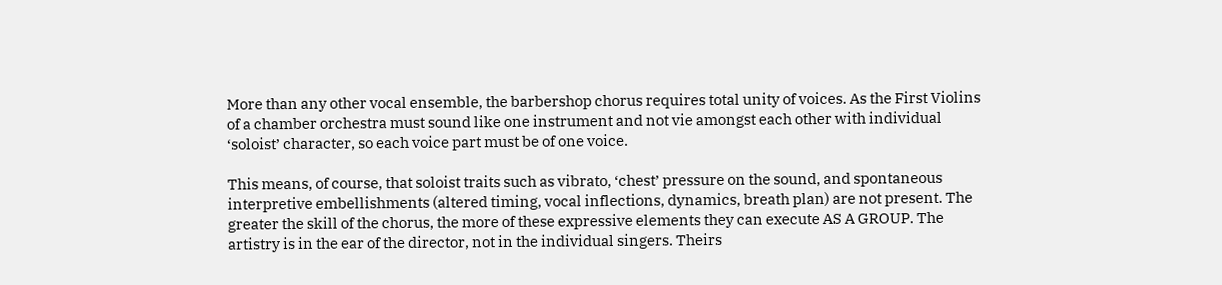More than any other vocal ensemble, the barbershop chorus requires total unity of voices. As the First Violins of a chamber orchestra must sound like one instrument and not vie amongst each other with individual ‘soloist’ character, so each voice part must be of one voice.

This means, of course, that soloist traits such as vibrato, ‘chest’ pressure on the sound, and spontaneous interpretive embellishments (altered timing, vocal inflections, dynamics, breath plan) are not present. The greater the skill of the chorus, the more of these expressive elements they can execute AS A GROUP. The artistry is in the ear of the director, not in the individual singers. Theirs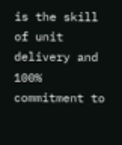is the skill of unit delivery and 100% commitment to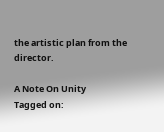the artistic plan from the director.

A Note On Unity
Tagged on: